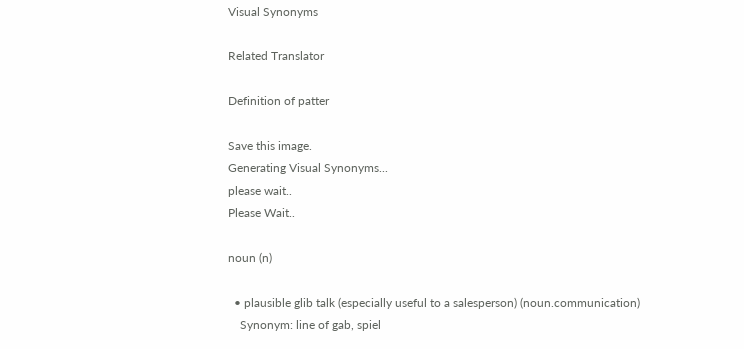Visual Synonyms

Related Translator

Definition of patter

Save this image.
Generating Visual Synonyms...
please wait..
Please Wait..

noun (n)

  • plausible glib talk (especially useful to a salesperson) (noun.communication)
    Synonym: line of gab, spiel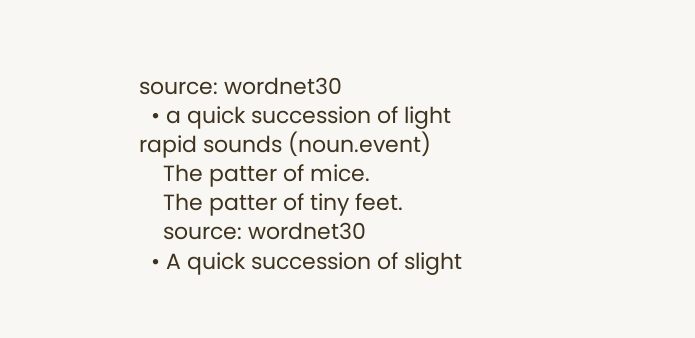source: wordnet30
  • a quick succession of light rapid sounds (noun.event)
    The patter of mice.
    The patter of tiny feet.
    source: wordnet30
  • A quick succession of slight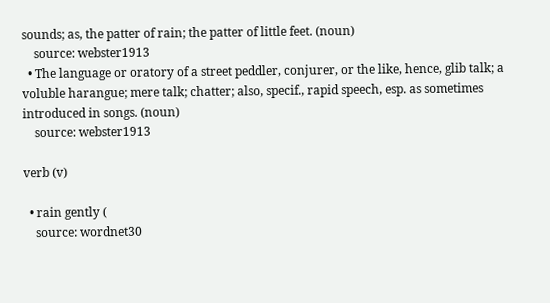sounds; as, the patter of rain; the patter of little feet. (noun)
    source: webster1913
  • The language or oratory of a street peddler, conjurer, or the like, hence, glib talk; a voluble harangue; mere talk; chatter; also, specif., rapid speech, esp. as sometimes introduced in songs. (noun)
    source: webster1913

verb (v)

  • rain gently (
    source: wordnet30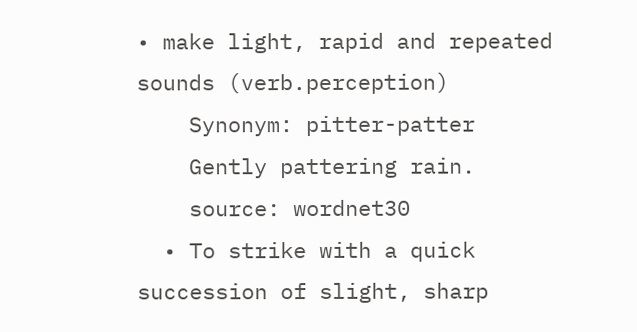• make light, rapid and repeated sounds (verb.perception)
    Synonym: pitter-patter
    Gently pattering rain.
    source: wordnet30
  • To strike with a quick succession of slight, sharp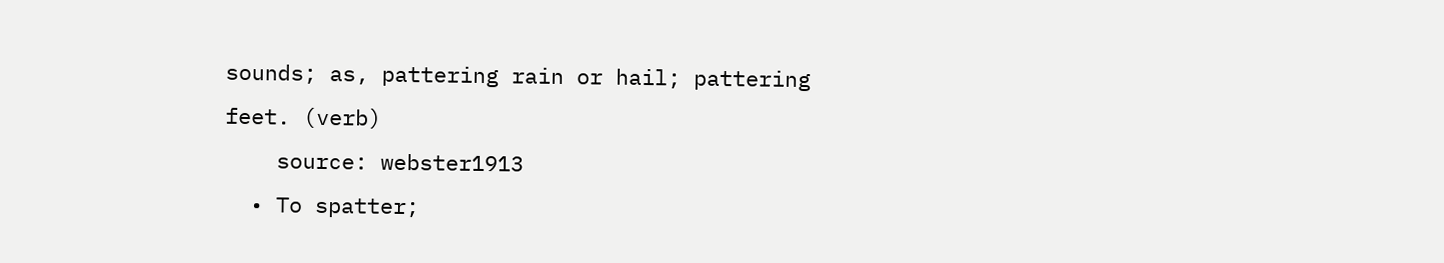sounds; as, pattering rain or hail; pattering feet. (verb)
    source: webster1913
  • To spatter;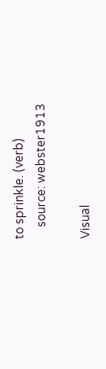to sprinkle. (verb)
    source: webster1913

Visual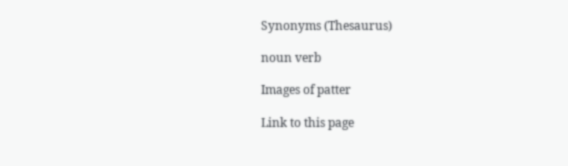Synonyms (Thesaurus)

noun verb

Images of patter

Link to this page